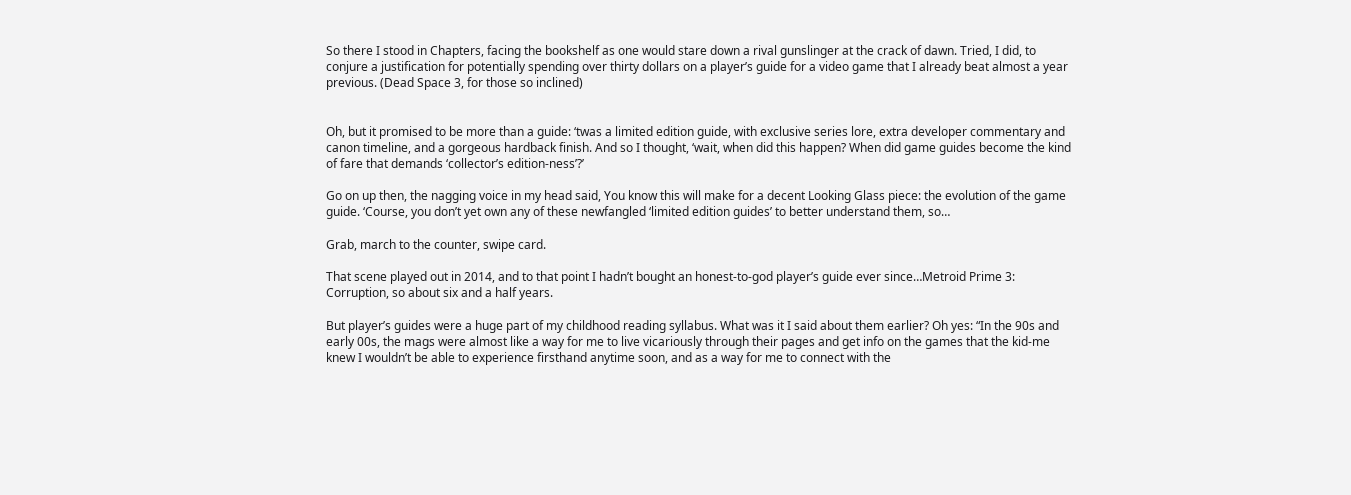So there I stood in Chapters, facing the bookshelf as one would stare down a rival gunslinger at the crack of dawn. Tried, I did, to conjure a justification for potentially spending over thirty dollars on a player’s guide for a video game that I already beat almost a year previous. (Dead Space 3, for those so inclined)


Oh, but it promised to be more than a guide: ‘twas a limited edition guide, with exclusive series lore, extra developer commentary and canon timeline, and a gorgeous hardback finish. And so I thought, ‘wait, when did this happen? When did game guides become the kind of fare that demands ‘collector’s edition-ness’?’

Go on up then, the nagging voice in my head said, You know this will make for a decent Looking Glass piece: the evolution of the game guide. ‘Course, you don’t yet own any of these newfangled ‘limited edition guides’ to better understand them, so…

Grab, march to the counter, swipe card.

That scene played out in 2014, and to that point I hadn’t bought an honest-to-god player’s guide ever since…Metroid Prime 3: Corruption, so about six and a half years.

But player’s guides were a huge part of my childhood reading syllabus. What was it I said about them earlier? Oh yes: “In the 90s and early 00s, the mags were almost like a way for me to live vicariously through their pages and get info on the games that the kid-me knew I wouldn’t be able to experience firsthand anytime soon, and as a way for me to connect with the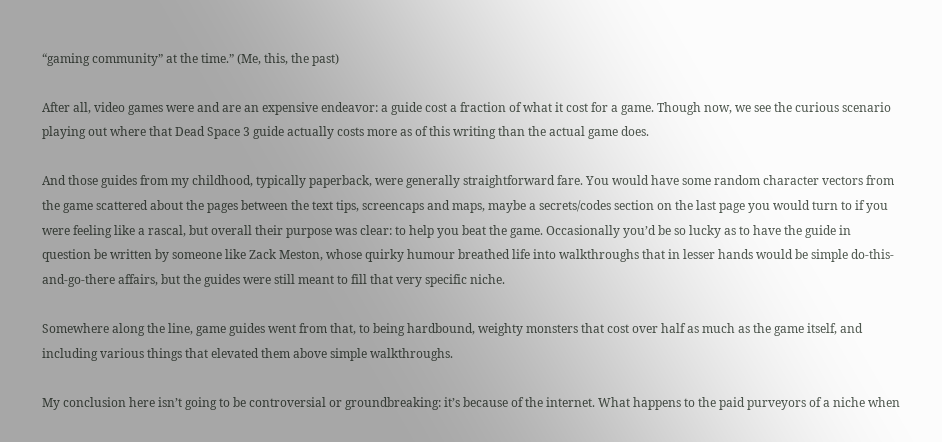“gaming community” at the time.” (Me, this, the past)

After all, video games were and are an expensive endeavor: a guide cost a fraction of what it cost for a game. Though now, we see the curious scenario playing out where that Dead Space 3 guide actually costs more as of this writing than the actual game does.

And those guides from my childhood, typically paperback, were generally straightforward fare. You would have some random character vectors from the game scattered about the pages between the text tips, screencaps and maps, maybe a secrets/codes section on the last page you would turn to if you were feeling like a rascal, but overall their purpose was clear: to help you beat the game. Occasionally you’d be so lucky as to have the guide in question be written by someone like Zack Meston, whose quirky humour breathed life into walkthroughs that in lesser hands would be simple do-this-and-go-there affairs, but the guides were still meant to fill that very specific niche.

Somewhere along the line, game guides went from that, to being hardbound, weighty monsters that cost over half as much as the game itself, and including various things that elevated them above simple walkthroughs.

My conclusion here isn’t going to be controversial or groundbreaking: it’s because of the internet. What happens to the paid purveyors of a niche when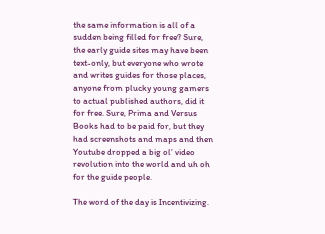the same information is all of a sudden being filled for free? Sure, the early guide sites may have been text-only, but everyone who wrote and writes guides for those places, anyone from plucky young gamers to actual published authors, did it for free. Sure, Prima and Versus Books had to be paid for, but they had screenshots and maps and then Youtube dropped a big ol’ video revolution into the world and uh oh for the guide people.

The word of the day is Incentivizing.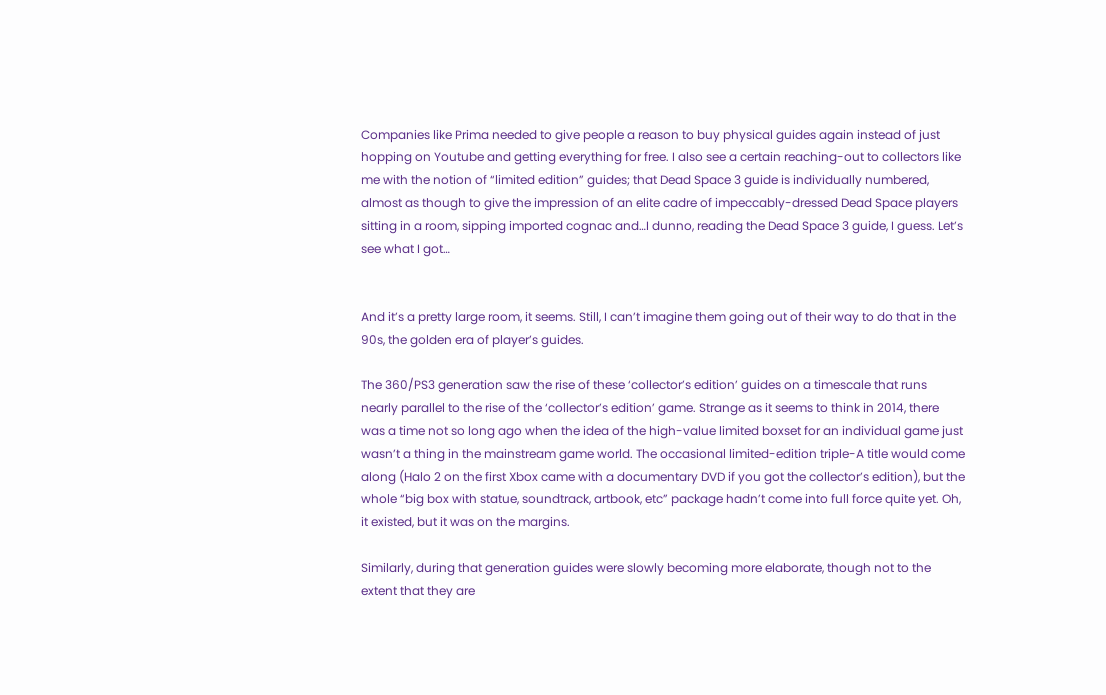Companies like Prima needed to give people a reason to buy physical guides again instead of just hopping on Youtube and getting everything for free. I also see a certain reaching-out to collectors like me with the notion of “limited edition” guides; that Dead Space 3 guide is individually numbered, almost as though to give the impression of an elite cadre of impeccably-dressed Dead Space players sitting in a room, sipping imported cognac and…I dunno, reading the Dead Space 3 guide, I guess. Let’s see what I got…


And it’s a pretty large room, it seems. Still, I can’t imagine them going out of their way to do that in the 90s, the golden era of player’s guides.

The 360/PS3 generation saw the rise of these ‘collector’s edition’ guides on a timescale that runs nearly parallel to the rise of the ‘collector’s edition’ game. Strange as it seems to think in 2014, there was a time not so long ago when the idea of the high-value limited boxset for an individual game just wasn’t a thing in the mainstream game world. The occasional limited-edition triple-A title would come along (Halo 2 on the first Xbox came with a documentary DVD if you got the collector’s edition), but the whole “big box with statue, soundtrack, artbook, etc” package hadn’t come into full force quite yet. Oh, it existed, but it was on the margins.

Similarly, during that generation guides were slowly becoming more elaborate, though not to the extent that they are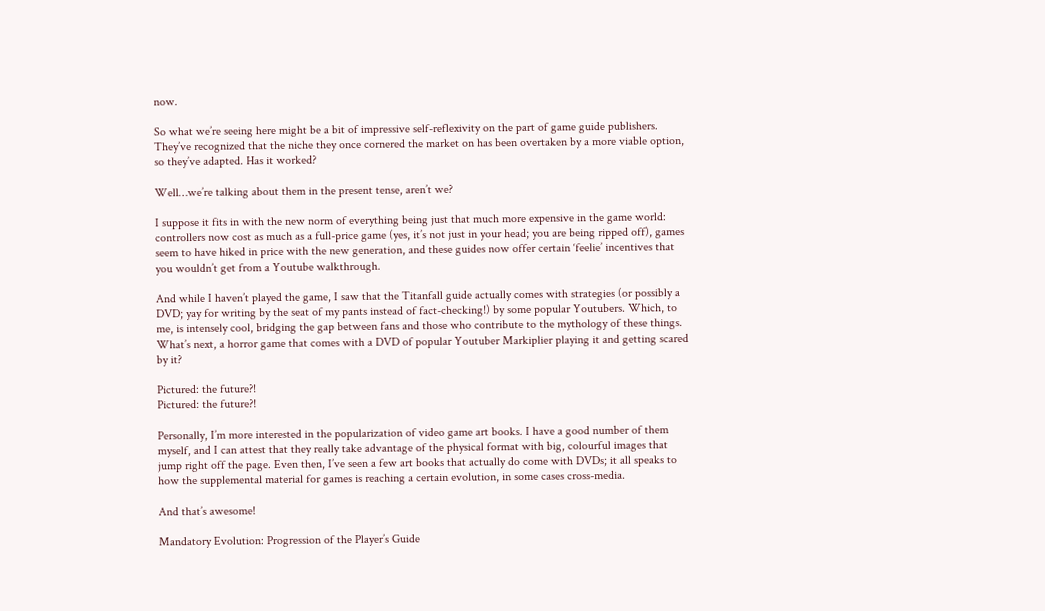now.

So what we’re seeing here might be a bit of impressive self-reflexivity on the part of game guide publishers. They’ve recognized that the niche they once cornered the market on has been overtaken by a more viable option, so they’ve adapted. Has it worked?

Well…we’re talking about them in the present tense, aren’t we?

I suppose it fits in with the new norm of everything being just that much more expensive in the game world: controllers now cost as much as a full-price game (yes, it’s not just in your head; you are being ripped off), games seem to have hiked in price with the new generation, and these guides now offer certain ‘feelie’ incentives that you wouldn’t get from a Youtube walkthrough.

And while I haven’t played the game, I saw that the Titanfall guide actually comes with strategies (or possibly a DVD; yay for writing by the seat of my pants instead of fact-checking!) by some popular Youtubers. Which, to me, is intensely cool, bridging the gap between fans and those who contribute to the mythology of these things. What’s next, a horror game that comes with a DVD of popular Youtuber Markiplier playing it and getting scared by it?

Pictured: the future?!
Pictured: the future?!

Personally, I’m more interested in the popularization of video game art books. I have a good number of them myself, and I can attest that they really take advantage of the physical format with big, colourful images that jump right off the page. Even then, I’ve seen a few art books that actually do come with DVDs; it all speaks to how the supplemental material for games is reaching a certain evolution, in some cases cross-media.

And that’s awesome!

Mandatory Evolution: Progression of the Player’s Guide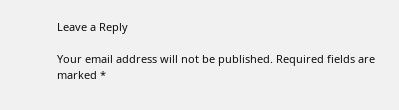Leave a Reply

Your email address will not be published. Required fields are marked *